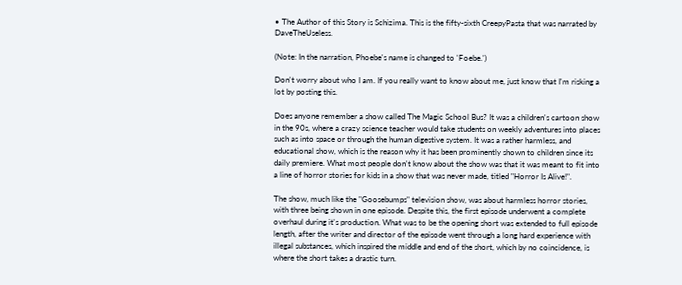• The Author of this Story is Schizima. This is the fifty-sixth CreepyPasta that was narrated by DaveTheUseless.

(Note: In the narration, Phoebe's name is changed to 'Foebe.')

Don't worry about who I am. If you really want to know about me, just know that I'm risking a lot by posting this.

Does anyone remember a show called The Magic School Bus? It was a children's cartoon show in the 90s, where a crazy science teacher would take students on weekly adventures into places such as into space or through the human digestive system. It was a rather harmless, and educational show, which is the reason why it has been prominently shown to children since its daily premiere. What most people don't know about the show was that it was meant to fit into a line of horror stories for kids in a show that was never made, titled "Horror Is Alive!".

The show, much like the "Goosebumps" television show, was about harmless horror stories, with three being shown in one episode. Despite this, the first episode underwent a complete overhaul during it's production. What was to be the opening short was extended to full episode length, after the writer and director of the episode went through a long hard experience with illegal substances, which inspired the middle and end of the short, which by no coincidence, is where the short takes a drastic turn.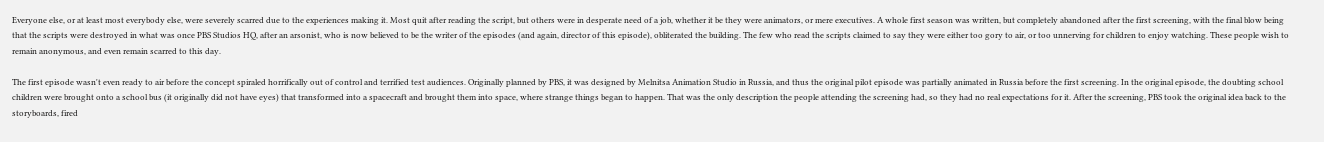Everyone else, or at least most everybody else, were severely scarred due to the experiences making it. Most quit after reading the script, but others were in desperate need of a job, whether it be they were animators, or mere executives. A whole first season was written, but completely abandoned after the first screening, with the final blow being that the scripts were destroyed in what was once PBS Studios HQ, after an arsonist, who is now believed to be the writer of the episodes (and again, director of this episode), obliterated the building. The few who read the scripts claimed to say they were either too gory to air, or too unnerving for children to enjoy watching. These people wish to remain anonymous, and even remain scarred to this day.

The first episode wasn't even ready to air before the concept spiraled horrifically out of control and terrified test audiences. Originally planned by PBS, it was designed by Melnitsa Animation Studio in Russia, and thus the original pilot episode was partially animated in Russia before the first screening. In the original episode, the doubting school children were brought onto a school bus (it originally did not have eyes) that transformed into a spacecraft and brought them into space, where strange things began to happen. That was the only description the people attending the screening had, so they had no real expectations for it. After the screening, PBS took the original idea back to the storyboards, fired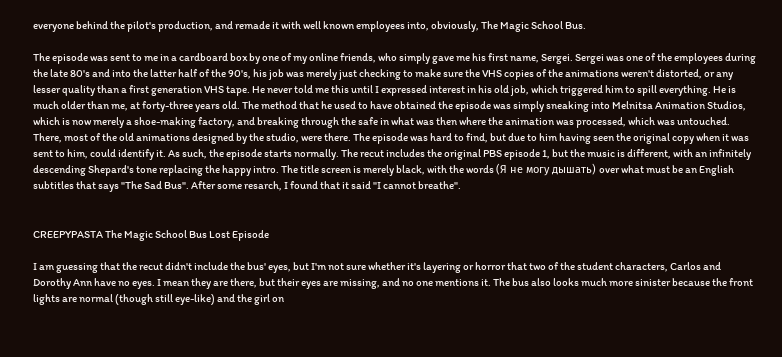everyone behind the pilot's production, and remade it with well known employees into, obviously, The Magic School Bus.

The episode was sent to me in a cardboard box by one of my online friends, who simply gave me his first name, Sergei. Sergei was one of the employees during the late 80's and into the latter half of the 90's, his job was merely just checking to make sure the VHS copies of the animations weren't distorted, or any lesser quality than a first generation VHS tape. He never told me this until I expressed interest in his old job, which triggered him to spill everything. He is much older than me, at forty-three years old. The method that he used to have obtained the episode was simply sneaking into Melnitsa Animation Studios, which is now merely a shoe-making factory, and breaking through the safe in what was then where the animation was processed, which was untouched. There, most of the old animations designed by the studio, were there. The episode was hard to find, but due to him having seen the original copy when it was sent to him, could identify it. As such, the episode starts normally. The recut includes the original PBS episode 1, but the music is different, with an infinitely descending Shepard's tone replacing the happy intro. The title screen is merely black, with the words (Я не могу дышать) over what must be an English subtitles that says "The Sad Bus". After some resarch, I found that it said "I cannot breathe".


CREEPYPASTA The Magic School Bus Lost Episode

I am guessing that the recut didn't include the bus' eyes, but I'm not sure whether it's layering or horror that two of the student characters, Carlos and Dorothy Ann have no eyes. I mean they are there, but their eyes are missing, and no one mentions it. The bus also looks much more sinister because the front lights are normal (though still eye-like) and the girl on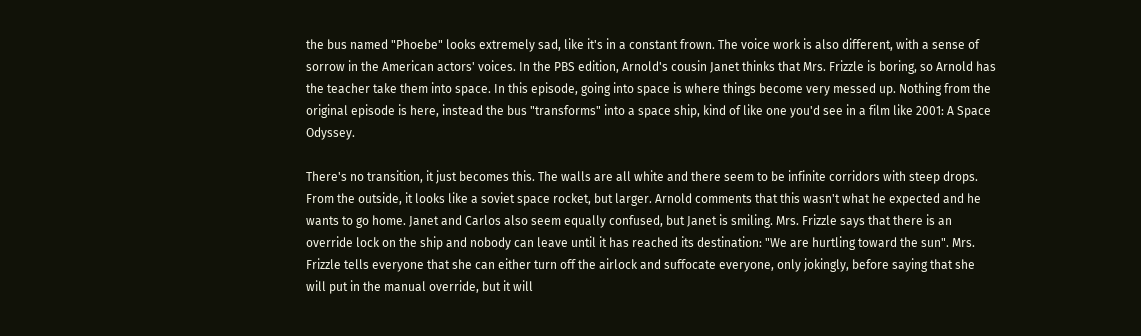the bus named "Phoebe" looks extremely sad, like it's in a constant frown. The voice work is also different, with a sense of sorrow in the American actors' voices. In the PBS edition, Arnold's cousin Janet thinks that Mrs. Frizzle is boring, so Arnold has the teacher take them into space. In this episode, going into space is where things become very messed up. Nothing from the original episode is here, instead the bus "transforms" into a space ship, kind of like one you'd see in a film like 2001: A Space Odyssey.

There's no transition, it just becomes this. The walls are all white and there seem to be infinite corridors with steep drops. From the outside, it looks like a soviet space rocket, but larger. Arnold comments that this wasn't what he expected and he wants to go home. Janet and Carlos also seem equally confused, but Janet is smiling. Mrs. Frizzle says that there is an override lock on the ship and nobody can leave until it has reached its destination: "We are hurtling toward the sun". Mrs. Frizzle tells everyone that she can either turn off the airlock and suffocate everyone, only jokingly, before saying that she will put in the manual override, but it will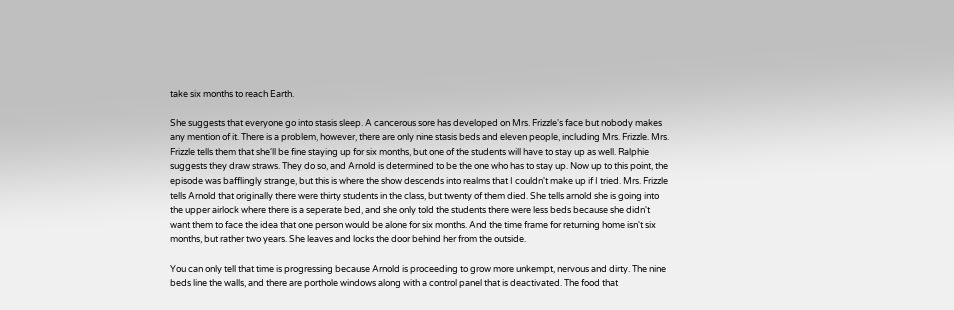take six months to reach Earth.

She suggests that everyone go into stasis sleep. A cancerous sore has developed on Mrs. Frizzle's face but nobody makes any mention of it. There is a problem, however, there are only nine stasis beds and eleven people, including Mrs. Frizzle. Mrs. Frizzle tells them that she'll be fine staying up for six months, but one of the students will have to stay up as well. Ralphie suggests they draw straws. They do so, and Arnold is determined to be the one who has to stay up. Now up to this point, the episode was bafflingly strange, but this is where the show descends into realms that I couldn't make up if I tried. Mrs. Frizzle tells Arnold that originally there were thirty students in the class, but twenty of them died. She tells arnold she is going into the upper airlock where there is a seperate bed, and she only told the students there were less beds because she didn't want them to face the idea that one person would be alone for six months. And the time frame for returning home isn't six months, but rather two years. She leaves and locks the door behind her from the outside.

You can only tell that time is progressing because Arnold is proceeding to grow more unkempt, nervous and dirty. The nine beds line the walls, and there are porthole windows along with a control panel that is deactivated. The food that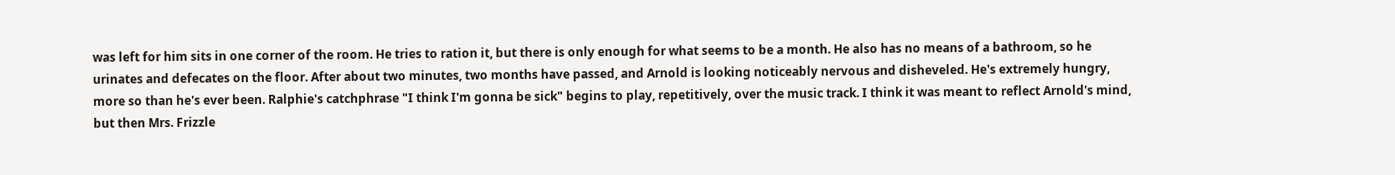was left for him sits in one corner of the room. He tries to ration it, but there is only enough for what seems to be a month. He also has no means of a bathroom, so he urinates and defecates on the floor. After about two minutes, two months have passed, and Arnold is looking noticeably nervous and disheveled. He's extremely hungry, more so than he's ever been. Ralphie's catchphrase "I think I'm gonna be sick" begins to play, repetitively, over the music track. I think it was meant to reflect Arnold's mind, but then Mrs. Frizzle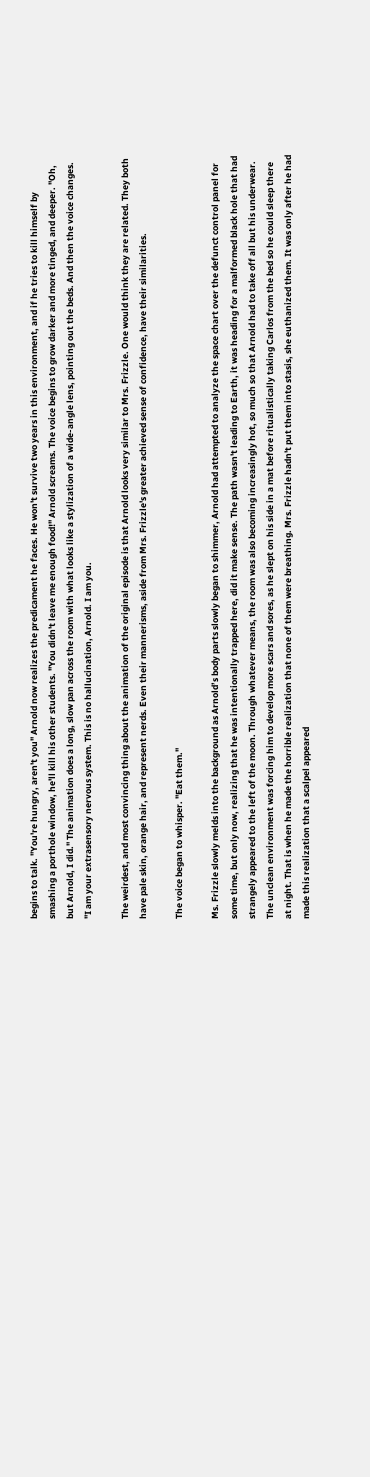begins to talk. "You're hungry, aren't you" Arnold now realizes the predicament he faces. He won't survive two years in this environment, and if he tries to kill himself by smashing a porthole window, he'll kill his other students. "You didn't leave me enough food!" Arnold screams. The voice begins to grow darker and more tinged, and deeper. "Oh, but Arnold, I did." The animation does a long, slow pan across the room with what looks like a stylization of a wide-angle lens, pointing out the beds. And then the voice changes. "I am your extrasensory nervous system. This is no hallucination, Arnold. I am you.

The weirdest, and most convincing thing about the animation of the original episode is that Arnold looks very similar to Mrs. Frizzle. One would think they are related. They both have pale skin, orange hair, and represent nerds. Even their mannerisms, aside from Mrs. Frizzle's greater achieved sense of confidence, have their similarities.

The voice began to whisper. "Eat them."

Ms. Frizzle slowly melds into the background as Arnold’s body parts slowly began to shimmer, Arnold had attempted to analyze the space chart over the defunct control panel for some time, but only now, realizing that he was intentionally trapped here, did it make sense. The path wasn't leading to Earth, it was heading for a malformed black hole that had strangely appeared to the left of the moon. Through whatever means, the room was also becoming increasingly hot, so much so that Arnold had to take off all but his underwear. The unclean environment was forcing him to develop more scars and sores, as he slept on his side in a mat before ritualistically taking Carlos from the bed so he could sleep there at night. That is when he made the horrible realization that none of them were breathing. Mrs. Frizzle hadn't put them into stasis, she euthanized them. It was only after he had made this realization that a scalpel appeared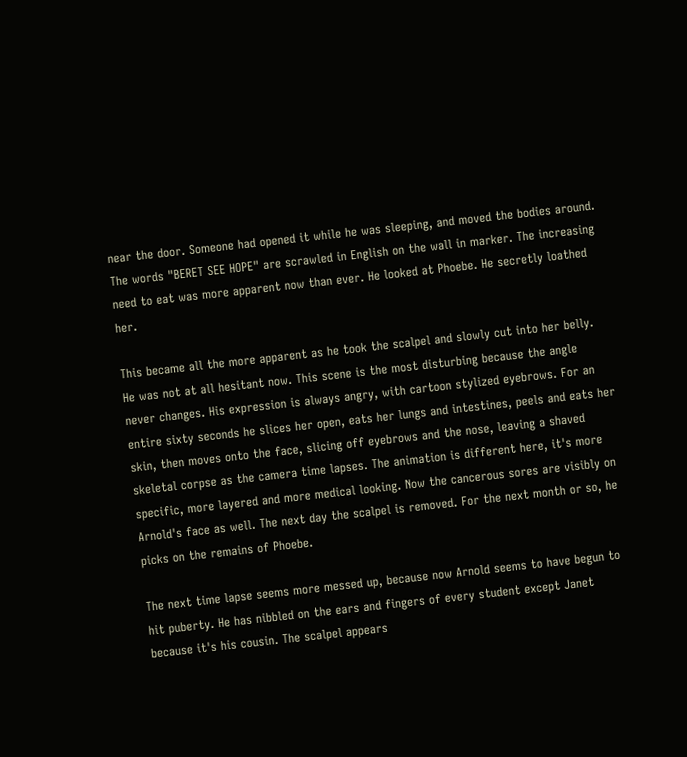near the door. Someone had opened it while he was sleeping, and moved the bodies around. The words "BERET SEE HOPE" are scrawled in English on the wall in marker. The increasing need to eat was more apparent now than ever. He looked at Phoebe. He secretly loathed her.

This became all the more apparent as he took the scalpel and slowly cut into her belly. He was not at all hesitant now. This scene is the most disturbing because the angle never changes. His expression is always angry, with cartoon stylized eyebrows. For an entire sixty seconds he slices her open, eats her lungs and intestines, peels and eats her skin, then moves onto the face, slicing off eyebrows and the nose, leaving a shaved skeletal corpse as the camera time lapses. The animation is different here, it's more specific, more layered and more medical looking. Now the cancerous sores are visibly on Arnold's face as well. The next day the scalpel is removed. For the next month or so, he picks on the remains of Phoebe.

The next time lapse seems more messed up, because now Arnold seems to have begun to hit puberty. He has nibbled on the ears and fingers of every student except Janet because it's his cousin. The scalpel appears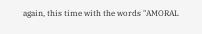again, this time with the words "AMORAL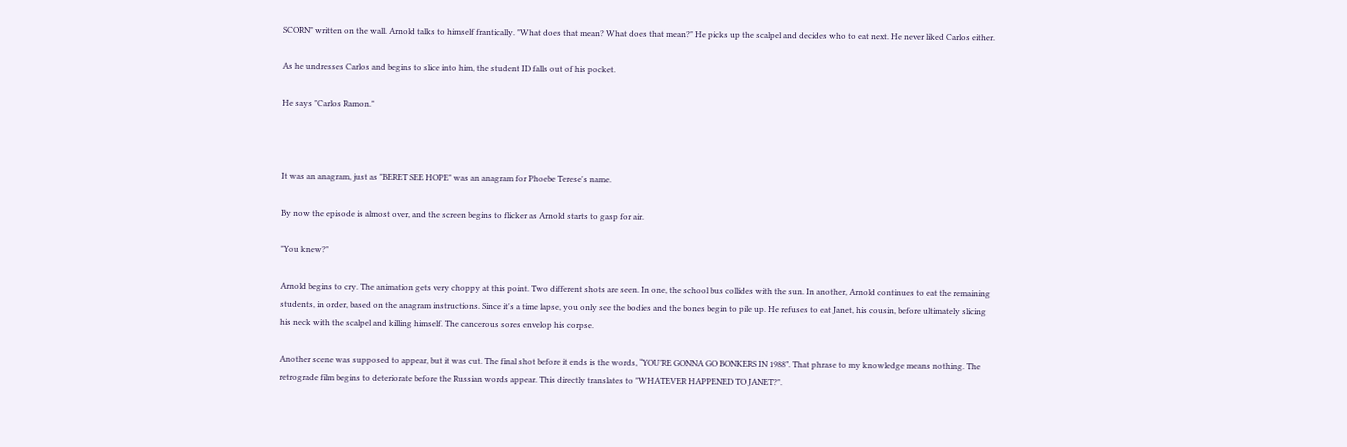SCORN" written on the wall. Arnold talks to himself frantically. "What does that mean? What does that mean?" He picks up the scalpel and decides who to eat next. He never liked Carlos either.

As he undresses Carlos and begins to slice into him, the student ID falls out of his pocket.

He says "Carlos Ramon."



It was an anagram, just as "BERET SEE HOPE" was an anagram for Phoebe Terese's name.

By now the episode is almost over, and the screen begins to flicker as Arnold starts to gasp for air.

"You knew?"

Arnold begins to cry. The animation gets very choppy at this point. Two different shots are seen. In one, the school bus collides with the sun. In another, Arnold continues to eat the remaining students, in order, based on the anagram instructions. Since it's a time lapse, you only see the bodies and the bones begin to pile up. He refuses to eat Janet, his cousin, before ultimately slicing his neck with the scalpel and killing himself. The cancerous sores envelop his corpse.

Another scene was supposed to appear, but it was cut. The final shot before it ends is the words, “YOU’RE GONNA GO BONKERS IN 1988”. That phrase to my knowledge means nothing. The retrograde film begins to deteriorate before the Russian words appear. This directly translates to "WHATEVER HAPPENED TO JANET?".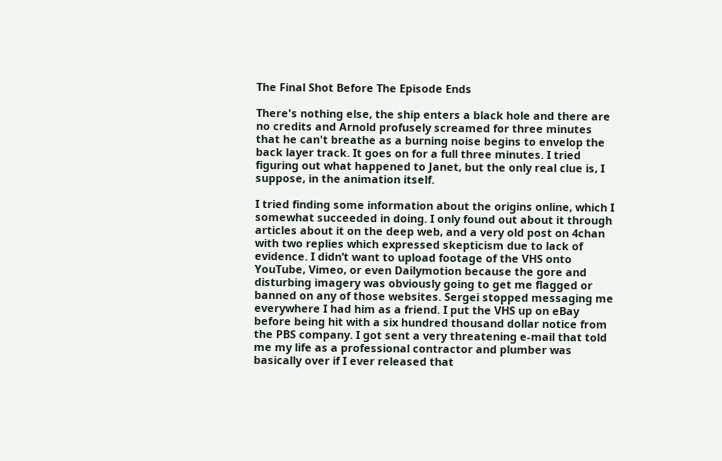The Final Shot Before The Episode Ends

There's nothing else, the ship enters a black hole and there are no credits and Arnold profusely screamed for three minutes that he can't breathe as a burning noise begins to envelop the back layer track. It goes on for a full three minutes. I tried figuring out what happened to Janet, but the only real clue is, I suppose, in the animation itself.

I tried finding some information about the origins online, which I somewhat succeeded in doing. I only found out about it through articles about it on the deep web, and a very old post on 4chan with two replies which expressed skepticism due to lack of evidence. I didn’t want to upload footage of the VHS onto YouTube, Vimeo, or even Dailymotion because the gore and disturbing imagery was obviously going to get me flagged or banned on any of those websites. Sergei stopped messaging me everywhere I had him as a friend. I put the VHS up on eBay before being hit with a six hundred thousand dollar notice from the PBS company. I got sent a very threatening e-mail that told me my life as a professional contractor and plumber was basically over if I ever released that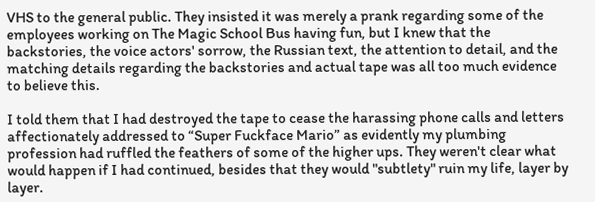VHS to the general public. They insisted it was merely a prank regarding some of the employees working on The Magic School Bus having fun, but I knew that the backstories, the voice actors' sorrow, the Russian text, the attention to detail, and the matching details regarding the backstories and actual tape was all too much evidence to believe this.

I told them that I had destroyed the tape to cease the harassing phone calls and letters affectionately addressed to “Super Fuckface Mario” as evidently my plumbing profession had ruffled the feathers of some of the higher ups. They weren't clear what would happen if I had continued, besides that they would "subtlety" ruin my life, layer by layer.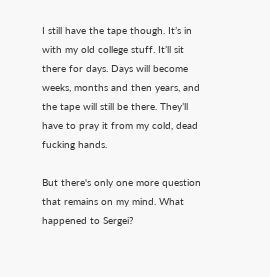I still have the tape though. It’s in with my old college stuff. It’ll sit there for days. Days will become weeks, months and then years, and the tape will still be there. They’ll have to pray it from my cold, dead fucking hands.

But there's only one more question that remains on my mind. What happened to Sergei?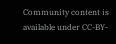Community content is available under CC-BY-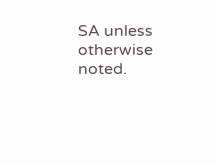SA unless otherwise noted.